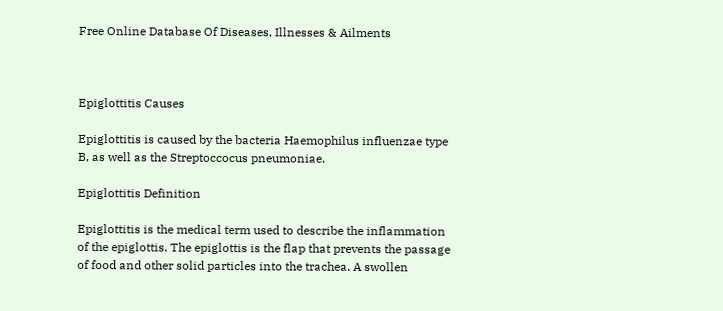Free Online Database Of Diseases, Illnesses & Ailments



Epiglottitis Causes

Epiglottitis is caused by the bacteria Haemophilus influenzae type B, as well as the Streptoccocus pneumoniae.

Epiglottitis Definition

Epiglottitis is the medical term used to describe the inflammation of the epiglottis. The epiglottis is the flap that prevents the passage of food and other solid particles into the trachea. A swollen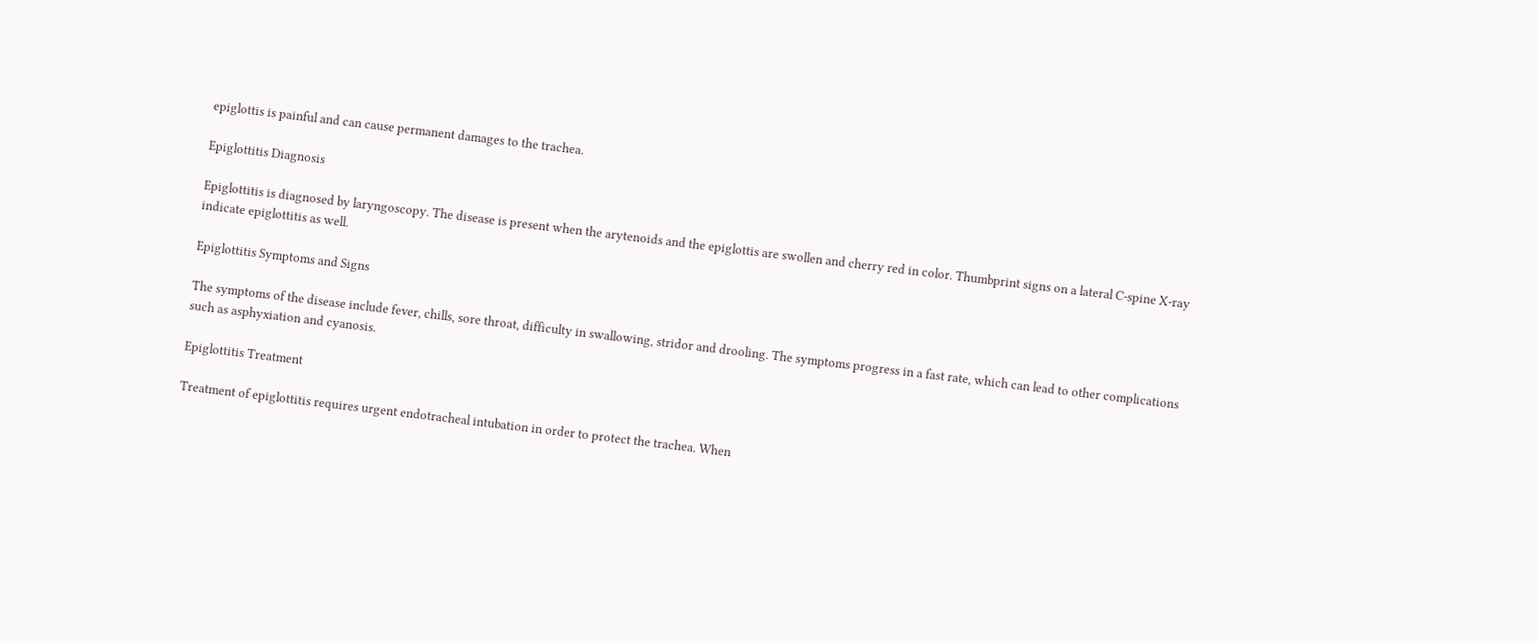epiglottis is painful and can cause permanent damages to the trachea.

Epiglottitis Diagnosis

Epiglottitis is diagnosed by laryngoscopy. The disease is present when the arytenoids and the epiglottis are swollen and cherry red in color. Thumbprint signs on a lateral C-spine X-ray indicate epiglottitis as well.

Epiglottitis Symptoms and Signs

The symptoms of the disease include fever, chills, sore throat, difficulty in swallowing, stridor and drooling. The symptoms progress in a fast rate, which can lead to other complications such as asphyxiation and cyanosis.

Epiglottitis Treatment

Treatment of epiglottitis requires urgent endotracheal intubation in order to protect the trachea. When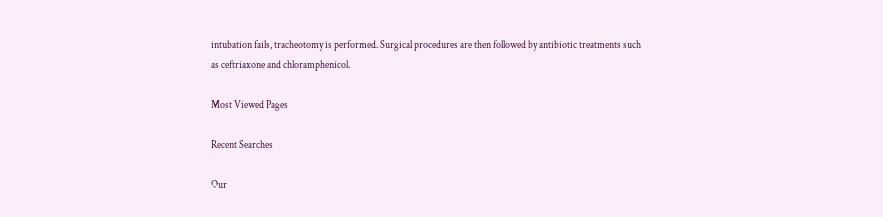intubation fails, tracheotomy is performed. Surgical procedures are then followed by antibiotic treatments such as ceftriaxone and chloramphenicol.

Most Viewed Pages

Recent Searches

Our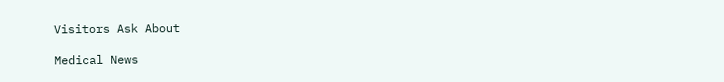Visitors Ask About

Medical News